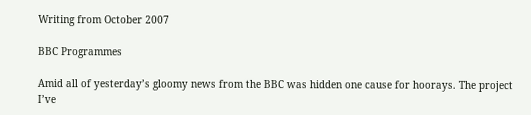Writing from October 2007

BBC Programmes

Amid all of yesterday’s gloomy news from the BBC was hidden one cause for hoorays. The project I’ve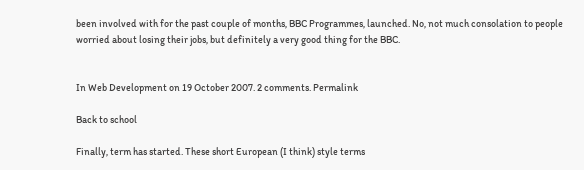been involved with for the past couple of months, BBC Programmes, launched. No, not much consolation to people worried about losing their jobs, but definitely a very good thing for the BBC.


In Web Development on 19 October 2007. 2 comments. Permalink

Back to school

Finally, term has started. These short European (I think) style terms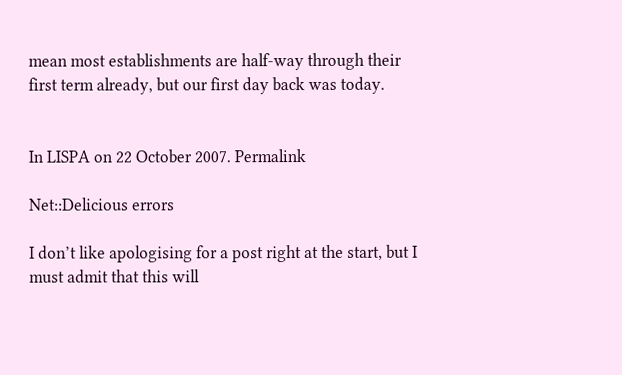mean most establishments are half-way through their first term already, but our first day back was today.


In LISPA on 22 October 2007. Permalink

Net::Delicious errors

I don’t like apologising for a post right at the start, but I must admit that this will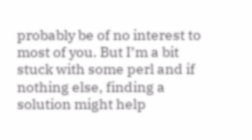probably be of no interest to most of you. But I’m a bit stuck with some perl and if nothing else, finding a solution might help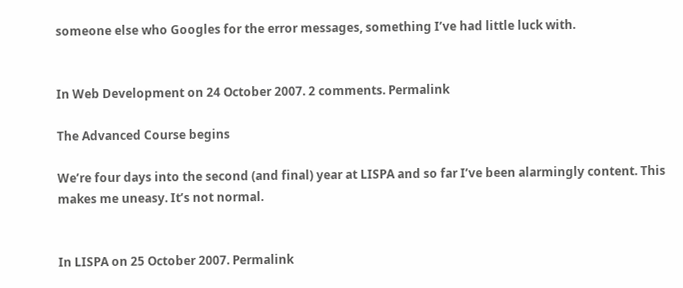someone else who Googles for the error messages, something I’ve had little luck with.


In Web Development on 24 October 2007. 2 comments. Permalink

The Advanced Course begins

We’re four days into the second (and final) year at LISPA and so far I’ve been alarmingly content. This makes me uneasy. It’s not normal.


In LISPA on 25 October 2007. Permalink